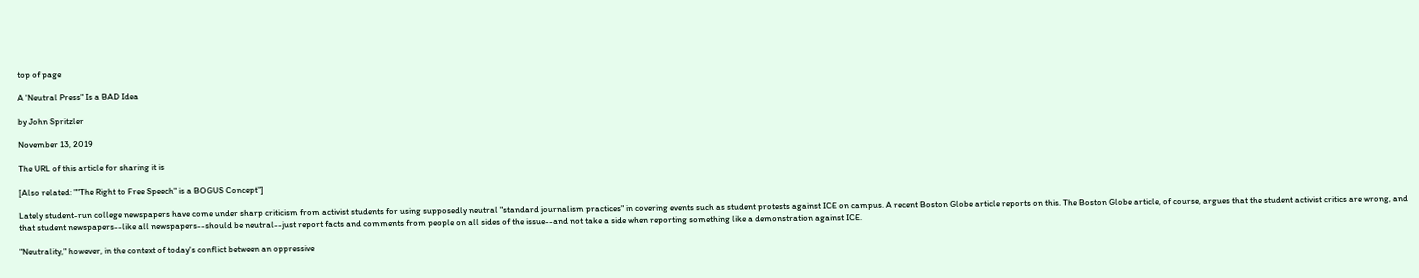top of page

A 'Neutral Press" Is a BAD Idea

by John Spritzler

November 13, 2019

The URL of this article for sharing it is

[Also related: ""The Right to Free Speech" is a BOGUS Concept"]

Lately student-run college newspapers have come under sharp criticism from activist students for using supposedly neutral "standard journalism practices" in covering events such as student protests against ICE on campus. A recent Boston Globe article reports on this. The Boston Globe article, of course, argues that the student activist critics are wrong, and that student newspapers--like all newspapers--should be neutral--just report facts and comments from people on all sides of the issue--and not take a side when reporting something like a demonstration against ICE.

"Neutrality," however, in the context of today's conflict between an oppressive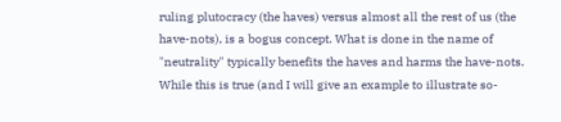ruling plutocracy (the haves) versus almost all the rest of us (the have-nots), is a bogus concept. What is done in the name of "neutrality" typically benefits the haves and harms the have-nots. While this is true (and I will give an example to illustrate so-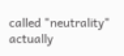called "neutrality" actually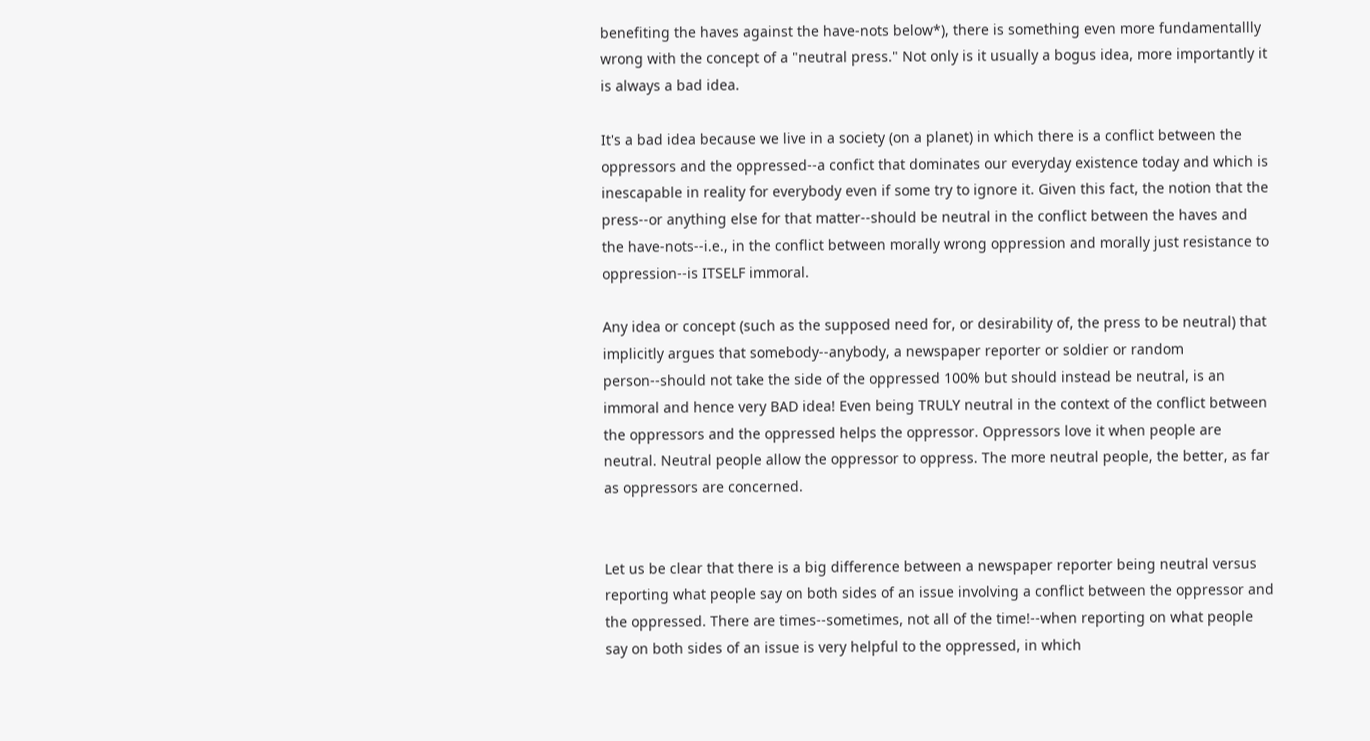benefiting the haves against the have-nots below*), there is something even more fundamentallly wrong with the concept of a "neutral press." Not only is it usually a bogus idea, more importantly it is always a bad idea.

It's a bad idea because we live in a society (on a planet) in which there is a conflict between the oppressors and the oppressed--a confict that dominates our everyday existence today and which is inescapable in reality for everybody even if some try to ignore it. Given this fact, the notion that the press--or anything else for that matter--should be neutral in the conflict between the haves and the have-nots--i.e., in the conflict between morally wrong oppression and morally just resistance to oppression--is ITSELF immoral.

Any idea or concept (such as the supposed need for, or desirability of, the press to be neutral) that implicitly argues that somebody--anybody, a newspaper reporter or soldier or random person--should not take the side of the oppressed 100% but should instead be neutral, is an immoral and hence very BAD idea! Even being TRULY neutral in the context of the conflict between the oppressors and the oppressed helps the oppressor. Oppressors love it when people are neutral. Neutral people allow the oppressor to oppress. The more neutral people, the better, as far as oppressors are concerned.


Let us be clear that there is a big difference between a newspaper reporter being neutral versus reporting what people say on both sides of an issue involving a conflict between the oppressor and the oppressed. There are times--sometimes, not all of the time!--when reporting on what people say on both sides of an issue is very helpful to the oppressed, in which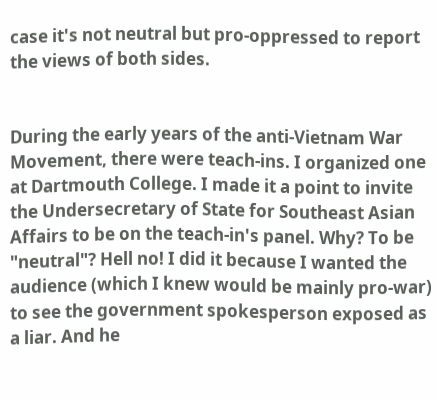case it's not neutral but pro-oppressed to report the views of both sides.


During the early years of the anti-Vietnam War Movement, there were teach-ins. I organized one at Dartmouth College. I made it a point to invite the Undersecretary of State for Southeast Asian Affairs to be on the teach-in's panel. Why? To be "neutral"? Hell no! I did it because I wanted the audience (which I knew would be mainly pro-war) to see the government spokesperson exposed as a liar. And he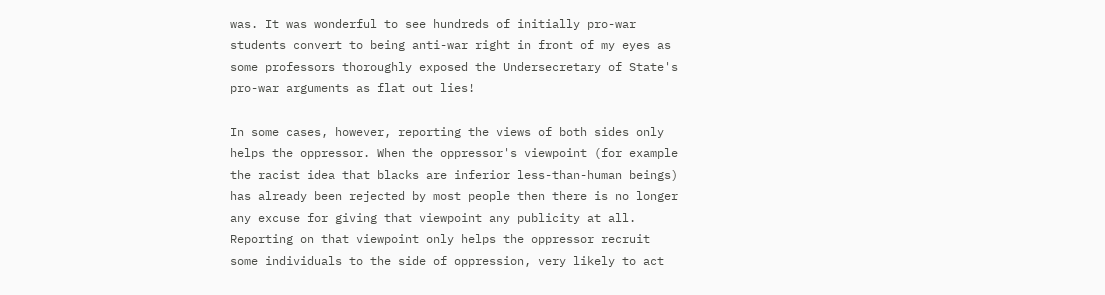was. It was wonderful to see hundreds of initially pro-war students convert to being anti-war right in front of my eyes as some professors thoroughly exposed the Undersecretary of State's pro-war arguments as flat out lies!

In some cases, however, reporting the views of both sides only helps the oppressor. When the oppressor's viewpoint (for example the racist idea that blacks are inferior less-than-human beings) has already been rejected by most people then there is no longer any excuse for giving that viewpoint any publicity at all. Reporting on that viewpoint only helps the oppressor recruit some individuals to the side of oppression, very likely to act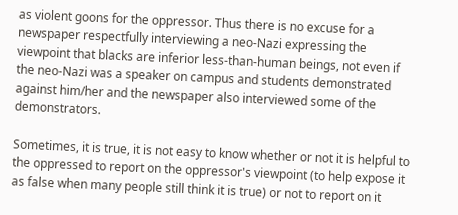as violent goons for the oppressor. Thus there is no excuse for a newspaper respectfully interviewing a neo-Nazi expressing the viewpoint that blacks are inferior less-than-human beings, not even if the neo-Nazi was a speaker on campus and students demonstrated against him/her and the newspaper also interviewed some of the demonstrators.

Sometimes, it is true, it is not easy to know whether or not it is helpful to the oppressed to report on the oppressor's viewpoint (to help expose it as false when many people still think it is true) or not to report on it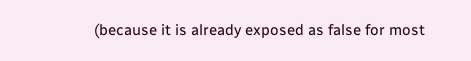(because it is already exposed as false for most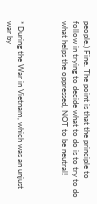people.) Fine. The point is that the principle to follow in trying to decide what to do is to try to do what helps the oppressed, NOT to be neutral!



* During the War in Vietnam, which was an unjust war by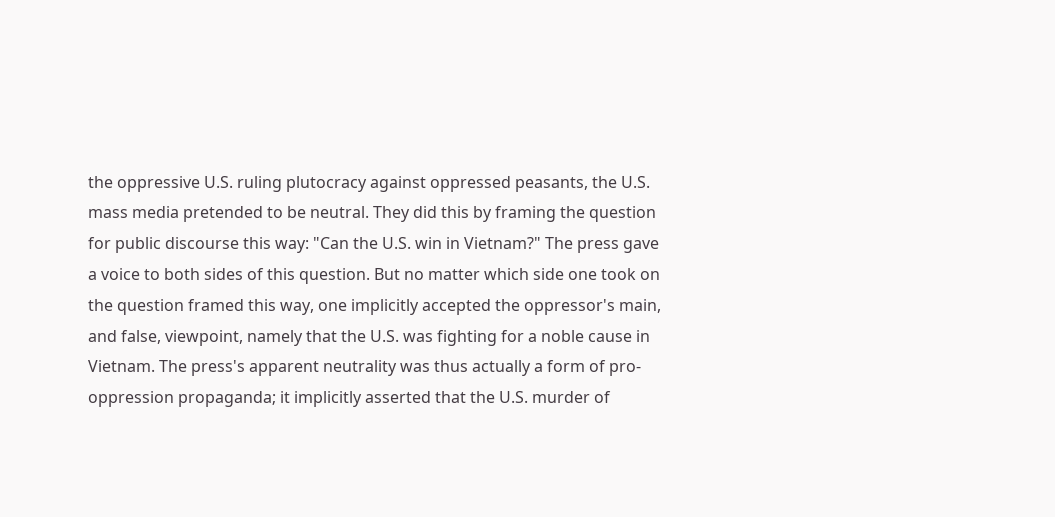the oppressive U.S. ruling plutocracy against oppressed peasants, the U.S. mass media pretended to be neutral. They did this by framing the question for public discourse this way: "Can the U.S. win in Vietnam?" The press gave a voice to both sides of this question. But no matter which side one took on the question framed this way, one implicitly accepted the oppressor's main, and false, viewpoint, namely that the U.S. was fighting for a noble cause in Vietnam. The press's apparent neutrality was thus actually a form of pro-oppression propaganda; it implicitly asserted that the U.S. murder of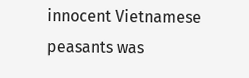innocent Vietnamese peasants was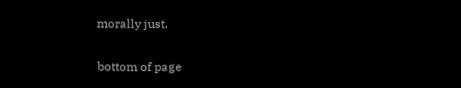morally just.

bottom of page